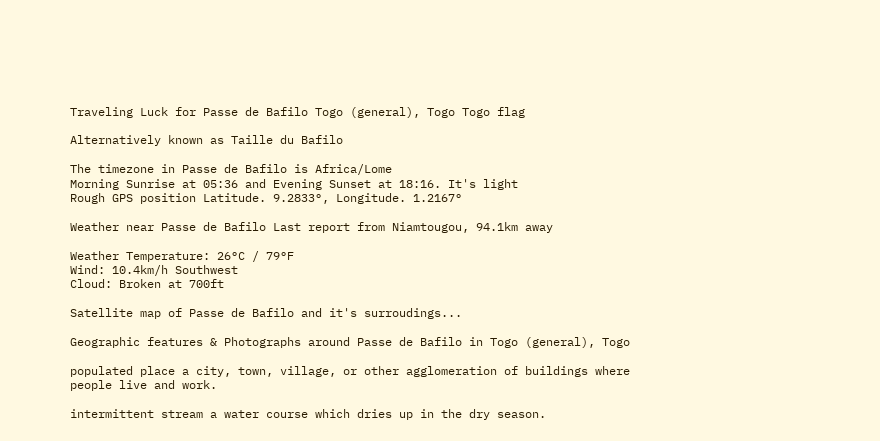Traveling Luck for Passe de Bafilo Togo (general), Togo Togo flag

Alternatively known as Taille du Bafilo

The timezone in Passe de Bafilo is Africa/Lome
Morning Sunrise at 05:36 and Evening Sunset at 18:16. It's light
Rough GPS position Latitude. 9.2833°, Longitude. 1.2167°

Weather near Passe de Bafilo Last report from Niamtougou, 94.1km away

Weather Temperature: 26°C / 79°F
Wind: 10.4km/h Southwest
Cloud: Broken at 700ft

Satellite map of Passe de Bafilo and it's surroudings...

Geographic features & Photographs around Passe de Bafilo in Togo (general), Togo

populated place a city, town, village, or other agglomeration of buildings where people live and work.

intermittent stream a water course which dries up in the dry season.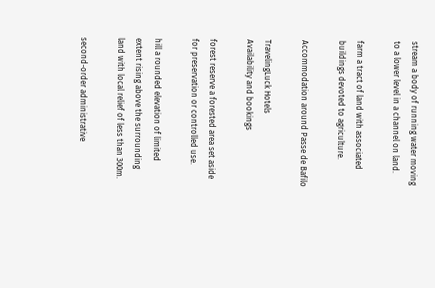stream a body of running water moving to a lower level in a channel on land.

farm a tract of land with associated buildings devoted to agriculture.

Accommodation around Passe de Bafilo

TravelingLuck Hotels
Availability and bookings

forest reserve a forested area set aside for preservation or controlled use.

hill a rounded elevation of limited extent rising above the surrounding land with local relief of less than 300m.

second-order administrative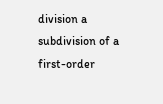division a subdivision of a first-order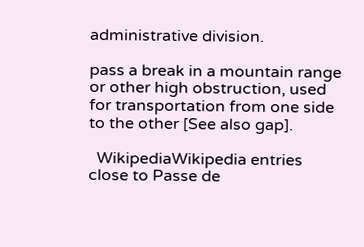administrative division.

pass a break in a mountain range or other high obstruction, used for transportation from one side to the other [See also gap].

  WikipediaWikipedia entries close to Passe de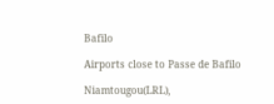Bafilo

Airports close to Passe de Bafilo

Niamtougou(LRL),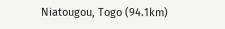Niatougou, Togo (94.1km)